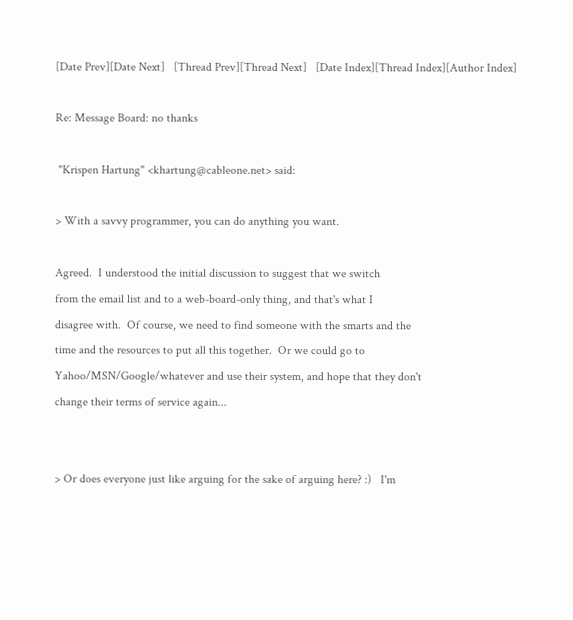[Date Prev][Date Next]   [Thread Prev][Thread Next]   [Date Index][Thread Index][Author Index]

Re: Message Board: no thanks

 "Krispen Hartung" <khartung@cableone.net> said:

> With a savvy programmer, you can do anything you want.

Agreed.  I understood the initial discussion to suggest that we switch
from the email list and to a web-board-only thing, and that's what I
disagree with.  Of course, we need to find someone with the smarts and the
time and the resources to put all this together.  Or we could go to
Yahoo/MSN/Google/whatever and use their system, and hope that they don't
change their terms of service again...


> Or does everyone just like arguing for the sake of arguing here? :)   I'm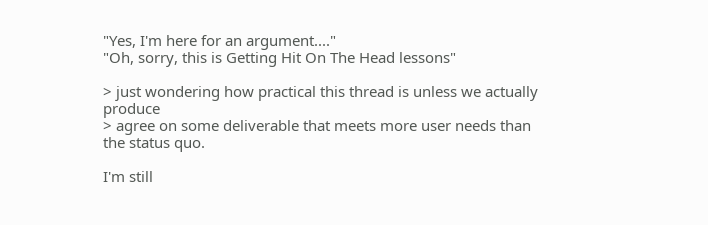"Yes, I'm here for an argument...."
"Oh, sorry, this is Getting Hit On The Head lessons"

> just wondering how practical this thread is unless we actually produce
> agree on some deliverable that meets more user needs than the status quo.

I'm still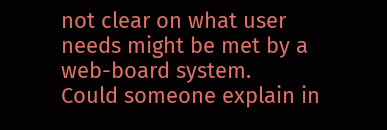not clear on what user needs might be met by a web-board system.
Could someone explain in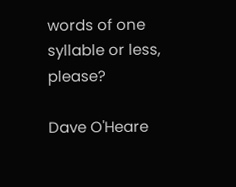words of one syllable or less, please?

Dave O'Heare